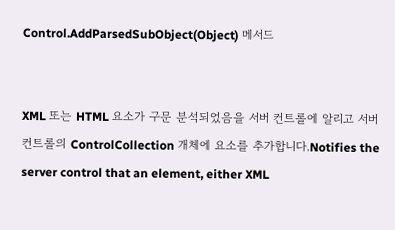Control.AddParsedSubObject(Object) 메서드


XML 또는 HTML 요소가 구문 분석되었음을 서버 컨트롤에 알리고 서버 컨트롤의 ControlCollection 개체에 요소를 추가합니다.Notifies the server control that an element, either XML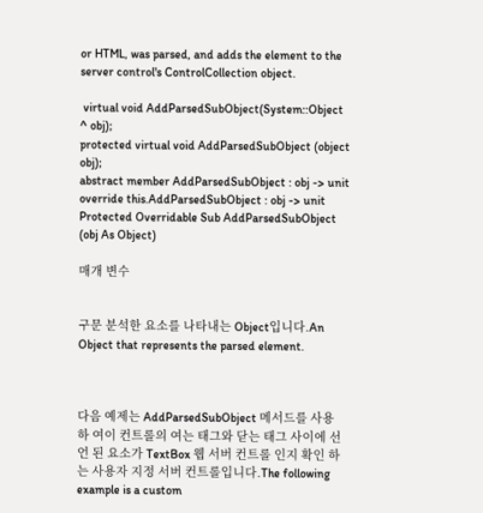or HTML, was parsed, and adds the element to the server control's ControlCollection object.

 virtual void AddParsedSubObject(System::Object ^ obj);
protected virtual void AddParsedSubObject (object obj);
abstract member AddParsedSubObject : obj -> unit
override this.AddParsedSubObject : obj -> unit
Protected Overridable Sub AddParsedSubObject (obj As Object)

매개 변수


구문 분석한 요소를 나타내는 Object입니다.An Object that represents the parsed element.



다음 예제는 AddParsedSubObject 메서드를 사용 하 여이 컨트롤의 여는 태그와 닫는 태그 사이에 선언 된 요소가 TextBox 웹 서버 컨트롤 인지 확인 하는 사용자 지정 서버 컨트롤입니다.The following example is a custom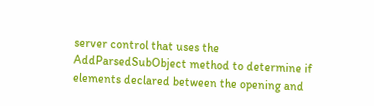server control that uses the AddParsedSubObject method to determine if elements declared between the opening and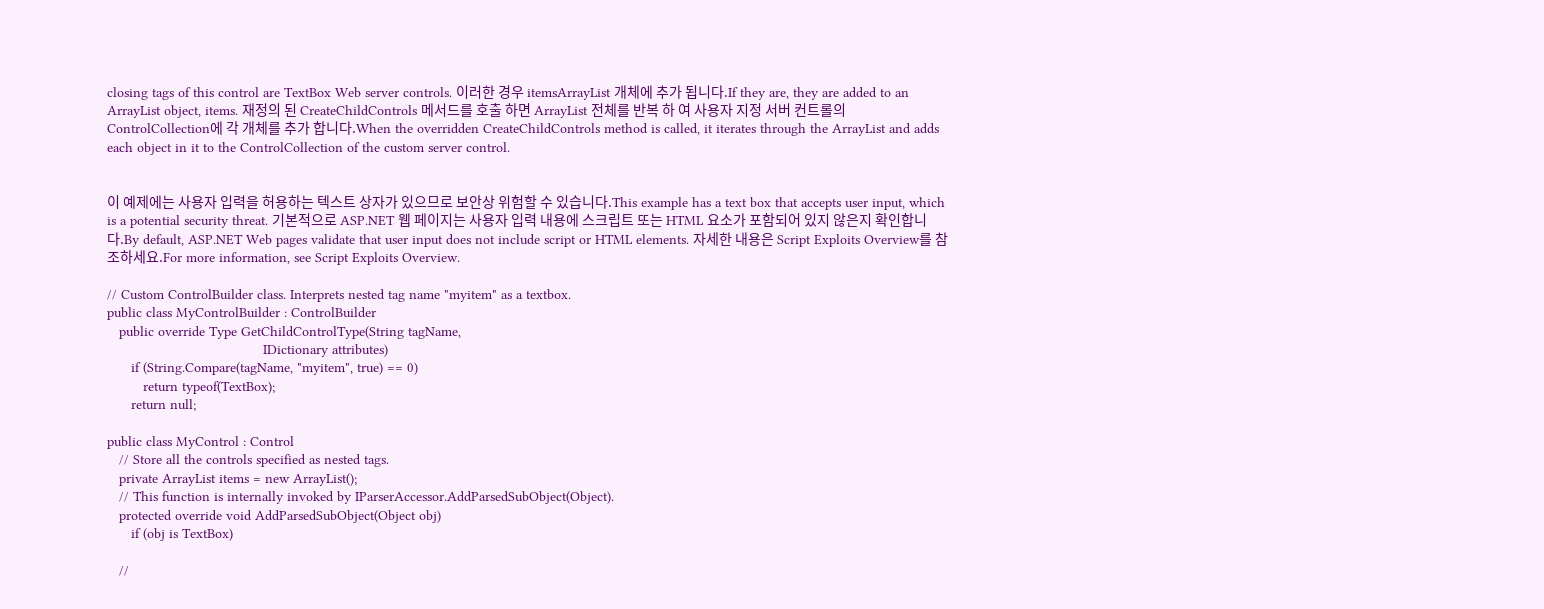closing tags of this control are TextBox Web server controls. 이러한 경우 itemsArrayList 개체에 추가 됩니다.If they are, they are added to an ArrayList object, items. 재정의 된 CreateChildControls 메서드를 호출 하면 ArrayList 전체를 반복 하 여 사용자 지정 서버 컨트롤의 ControlCollection에 각 개체를 추가 합니다.When the overridden CreateChildControls method is called, it iterates through the ArrayList and adds each object in it to the ControlCollection of the custom server control.


이 예제에는 사용자 입력을 허용하는 텍스트 상자가 있으므로 보안상 위험할 수 있습니다.This example has a text box that accepts user input, which is a potential security threat. 기본적으로 ASP.NET 웹 페이지는 사용자 입력 내용에 스크립트 또는 HTML 요소가 포함되어 있지 않은지 확인합니다.By default, ASP.NET Web pages validate that user input does not include script or HTML elements. 자세한 내용은 Script Exploits Overview를 참조하세요.For more information, see Script Exploits Overview.

// Custom ControlBuilder class. Interprets nested tag name "myitem" as a textbox.
public class MyControlBuilder : ControlBuilder
   public override Type GetChildControlType(String tagName,
                                       IDictionary attributes)
      if (String.Compare(tagName, "myitem", true) == 0)
         return typeof(TextBox);
      return null;

public class MyControl : Control
   // Store all the controls specified as nested tags.
   private ArrayList items = new ArrayList();
   // This function is internally invoked by IParserAccessor.AddParsedSubObject(Object).
   protected override void AddParsedSubObject(Object obj)
      if (obj is TextBox)

   //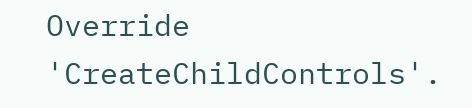Override 'CreateChildControls'.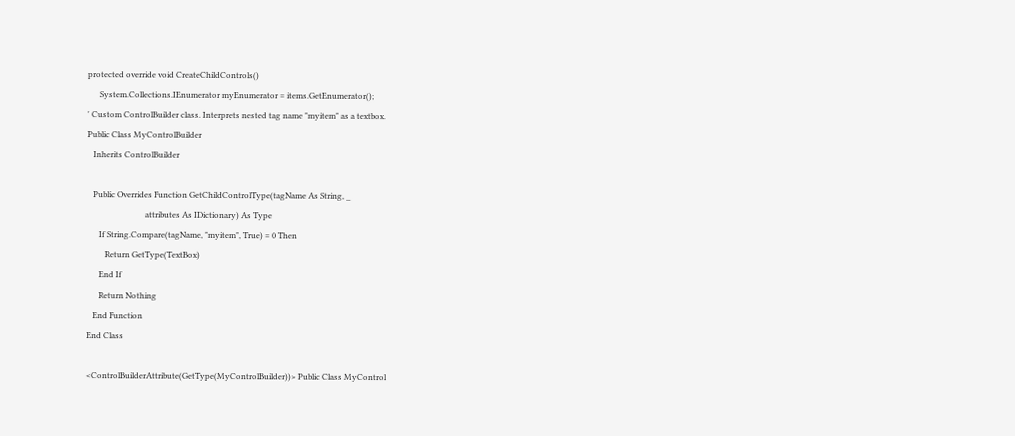protected override void CreateChildControls()
      System.Collections.IEnumerator myEnumerator = items.GetEnumerator();
' Custom ControlBuilder class. Interprets nested tag name "myitem" as a textbox.
Public Class MyControlBuilder
   Inherits ControlBuilder

   Public Overrides Function GetChildControlType(tagName As String, _
                             attributes As IDictionary) As Type
      If String.Compare(tagName, "myitem", True) = 0 Then
         Return GetType(TextBox)
      End If
      Return Nothing
   End Function
End Class

<ControlBuilderAttribute(GetType(MyControlBuilder))> Public Class MyControl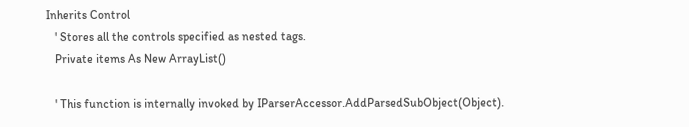Inherits Control
   ' Stores all the controls specified as nested tags.
   Private items As New ArrayList()

   ' This function is internally invoked by IParserAccessor.AddParsedSubObject(Object).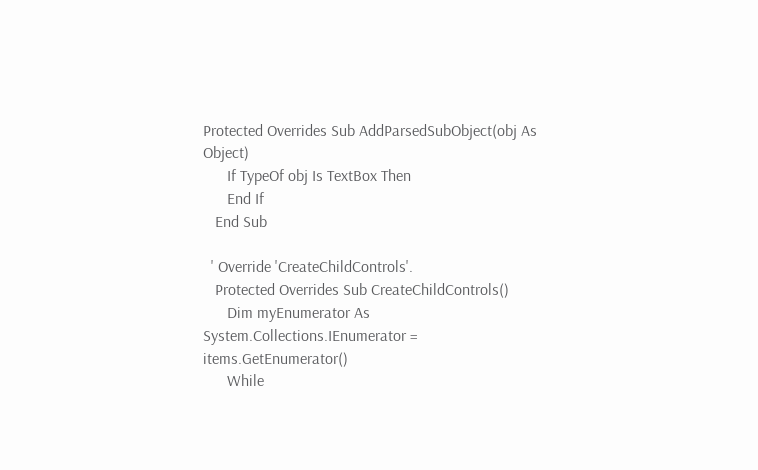Protected Overrides Sub AddParsedSubObject(obj As Object)
      If TypeOf obj Is TextBox Then
      End If
   End Sub

  ' Override 'CreateChildControls'.
   Protected Overrides Sub CreateChildControls()
      Dim myEnumerator As System.Collections.IEnumerator = items.GetEnumerator()
      While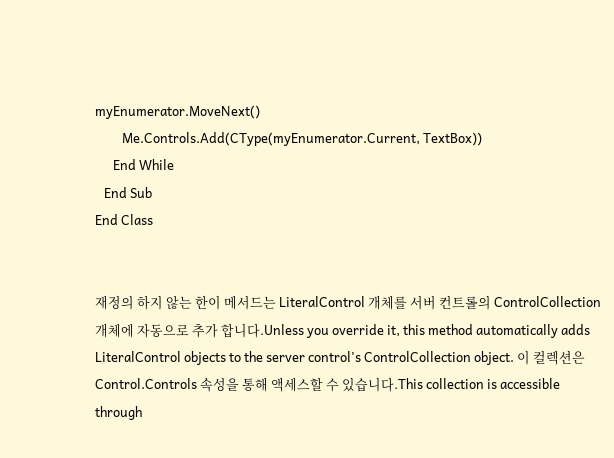myEnumerator.MoveNext()
         Me.Controls.Add(CType(myEnumerator.Current, TextBox))
      End While
   End Sub
End Class


재정의 하지 않는 한이 메서드는 LiteralControl 개체를 서버 컨트롤의 ControlCollection 개체에 자동으로 추가 합니다.Unless you override it, this method automatically adds LiteralControl objects to the server control's ControlCollection object. 이 컬렉션은 Control.Controls 속성을 통해 액세스할 수 있습니다.This collection is accessible through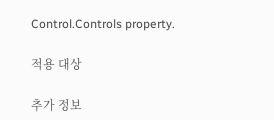Control.Controls property.

적용 대상

추가 정보